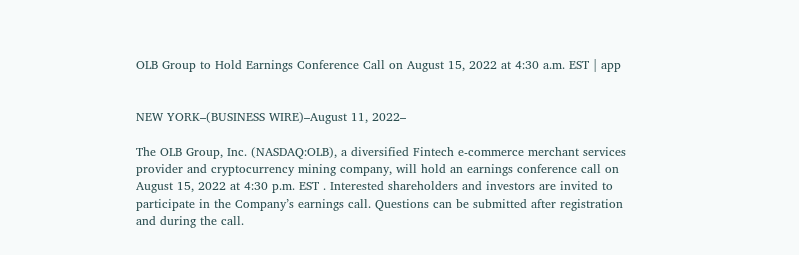OLB Group to Hold Earnings Conference Call on August 15, 2022 at 4:30 a.m. EST | app


NEW YORK–(BUSINESS WIRE)–August 11, 2022–

The OLB Group, Inc. (NASDAQ:OLB), a diversified Fintech e-commerce merchant services provider and cryptocurrency mining company, will hold an earnings conference call on August 15, 2022 at 4:30 p.m. EST . Interested shareholders and investors are invited to participate in the Company’s earnings call. Questions can be submitted after registration and during the call.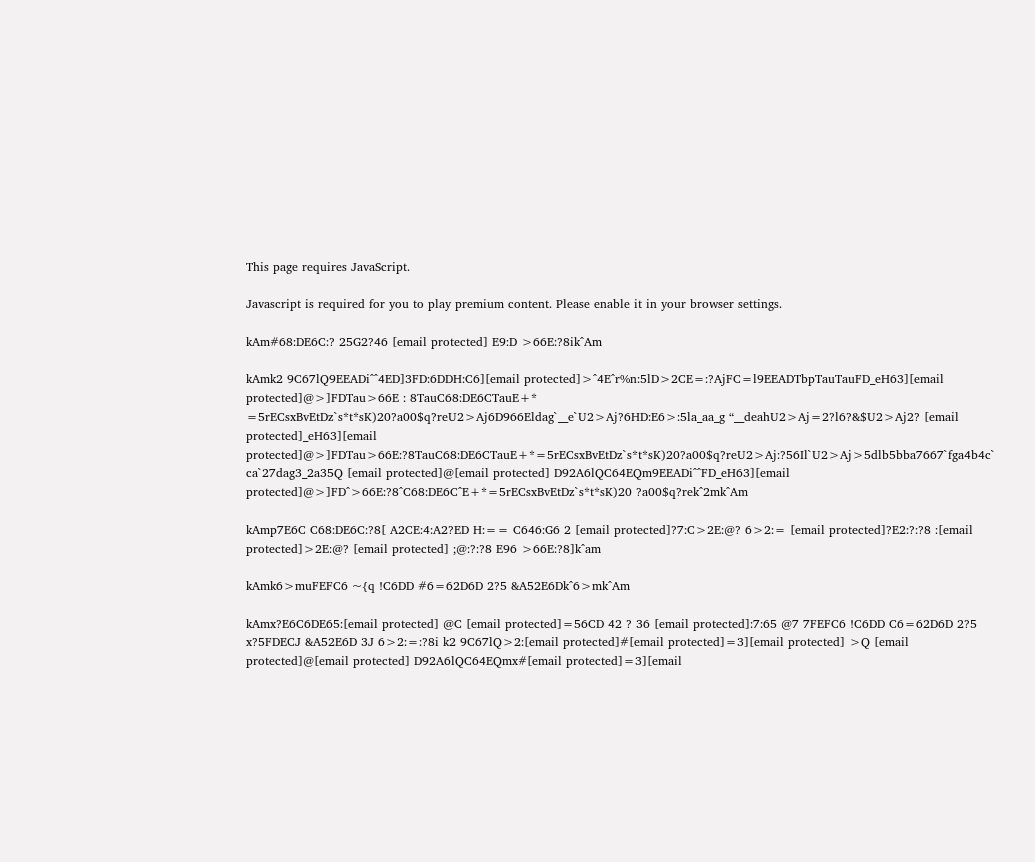This page requires JavaScript.

Javascript is required for you to play premium content. Please enable it in your browser settings.

kAm#68:DE6C:? 25G2?46 [email protected] E9:D >66E:?8ik^Am

kAmk2 9C67lQ9EEADi^^4ED]3FD:6DDH:C6][email protected]>^4E^r%n:5lD>2CE=:?AjFC=l9EEADTbpTauTauFD_eH63][email protected]@>]FDTau>66E : 8TauC68:DE6CTauE+* =5rECsxBvEtDz`s*t*sK)20?a00$q?reU2>Aj6D966Eldag`__e`U2>Aj?6HD:E6>:5la_aa_g “__deahU2>Aj=2?l6?&$U2>Aj2? [email protected]_eH63][email protected]@>]FDTau>66E:?8TauC68:DE6CTauE+*=5rECsxBvEtDz`s*t*sK)20?a00$q?reU2>Aj:?56Il`U2>Aj>5dlb5bba7667`fga4b4c` ca`27dag3_2a35Q [email protected]@[email protected] D92A6lQC64EQm9EEADi^^FD_eH63][email protected]@>]FD^>66E:?8^C68:DE6C^E+*=5rECsxBvEtDz`s*t*sK)20 ?a00$q?rek^2mk^Am

kAmp7E6C C68:DE6C:?8[ A2CE:4:A2?ED H:== C646:G6 2 [email protected]?7:C>2E:@? 6>2:= [email protected]?E2:?:?8 :[email protected]>2E:@? [email protected] ;@:?:?8 E96 >66E:?8]k^am

kAmk6>muFEFC6 ~{q !C6DD #6=62D6D 2?5 &A52E6Dk^6>mk^Am

kAmx?E6C6DE65:[email protected] @C [email protected]=56CD 42 ? 36 [email protected]:7:65 @7 7FEFC6 !C6DD C6=62D6D 2?5 x?5FDECJ &A52E6D 3J 6>2:=:?8i k2 9C67lQ>2:[email protected]#[email protected]=3][email protected] >Q [email protected]@[email protected] D92A6lQC64EQmx#[email protected]=3][email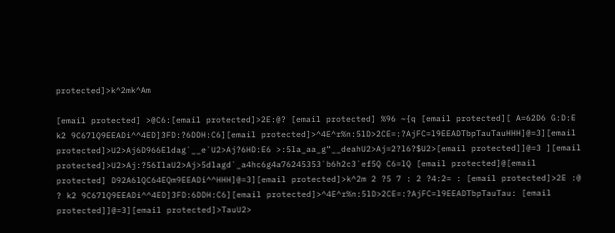protected]>k^2mk^Am

[email protected] >@C6:[email protected]>2E:@? [email protected] %96 ~{q [email protected][ A=62D6 G:D:E k2 9C67lQ9EEADi^^4ED]3FD:?6DDH:C6][email protected]>^4E^r%n:5lD>2CE=:?AjFC=l9EEADTbpTauTauHHH]@=3][email protected]>U2>Aj6D966Eldag`__e`U2>Aj?6HD:E6 >:5la_aa_g“__deahU2>Aj=2?l6?$U2>[email protected]]@=3 ][email protected]>U2>Aj:?56IlaU2>Aj>5dlagd`_a4hc6g4a76245353`b6h2c3`ef5Q C6=lQ [email protected]@[email protected] D92A6lQC64EQm9EEADi^^HHH]@=3][email protected]>k^2m 2 ?5 7 : 2 ?4:2= : [email protected]>2E :@ ? k2 9C67lQ9EEADi^^4ED]3FD:6DDH:C6][email protected]>^4E^r%n:5lD>2CE=:?AjFC=l9EEADTbpTauTau: [email protected]]@=3][email protected]>TauU2>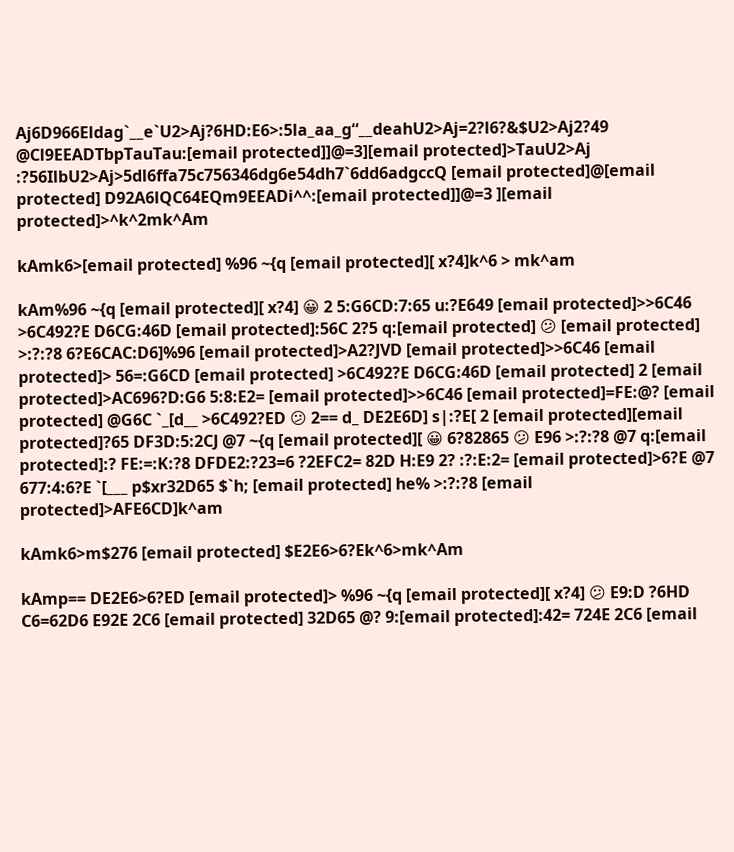Aj6D966Eldag`__e`U2>Aj?6HD:E6>:5la_aa_g“__deahU2>Aj=2?l6?&$U2>Aj2?49 @Cl9EEADTbpTauTau:[email protected]]@=3][email protected]>TauU2>Aj :?56IlbU2>Aj>5dl6ffa75c756346dg6e54dh7`6dd6adgccQ [email protected]@[email protected] D92A6lQC64EQm9EEADi^^:[email protected]]@=3 ][email protected]>^k^2mk^Am

kAmk6>[email protected] %96 ~{q [email protected][ x?4]k^6 > mk^am

kAm%96 ~{q [email protected][ x?4] 😀 2 5:G6CD:7:65 u:?E649 [email protected]>>6C46 >6C492?E D6CG:46D [email protected]:56C 2?5 q:[email protected] 😕 [email protected] >:?:?8 6?E6CAC:D6]%96 [email protected]>A2?JVD [email protected]>>6C46 [email protected]> 56=:G6CD [email protected] >6C492?E D6CG:46D [email protected] 2 [email protected]>AC696?D:G6 5:8:E2= [email protected]>>6C46 [email protected]=FE:@? [email protected] @G6C `_[d__ >6C492?ED 😕 2== d_ DE2E6D] s|:?E[ 2 [email protected][email protected]?65 DF3D:5:2CJ @7 ~{q [email protected][ 😀 6?82865 😕 E96 >:?:?8 @7 q:[email protected]:? FE:=:K:?8 DFDE2:?23=6 ?2EFC2= 82D H:E9 2? :?:E:2= [email protected]>6?E @7 677:4:6?E `[___ p$xr32D65 $`h; [email protected] he% >:?:?8 [email protected]>AFE6CD]k^am

kAmk6>m$276 [email protected] $E2E6>6?Ek^6>mk^Am

kAmp== DE2E6>6?ED [email protected]> %96 ~{q [email protected][ x?4] 😕 E9:D ?6HD C6=62D6 E92E 2C6 [email protected] 32D65 @? 9:[email protected]:42= 724E 2C6 [email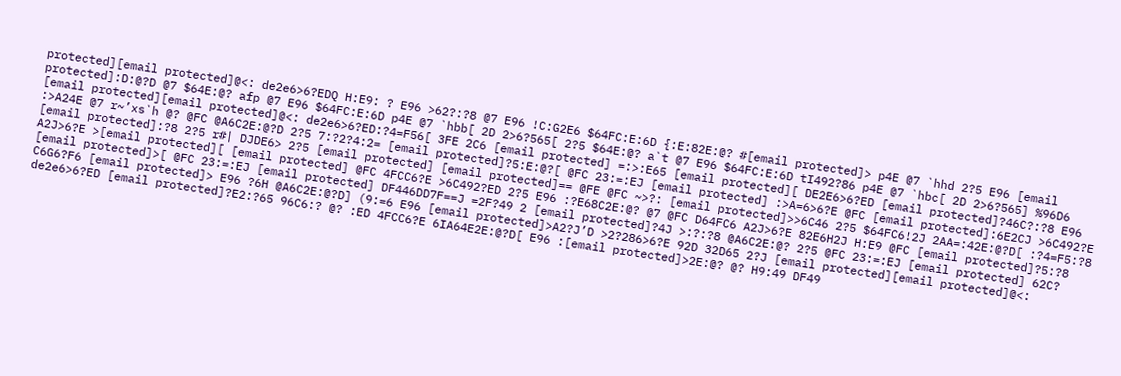protected][email protected]@<: de2e6>6?EDQ H:E9: ? E96 >62?:?8 @7 E96 !C:G2E6 $64FC:E:6D {:E:82E:@? #[email protected]> p4E @7 `hhd 2?5 E96 [email protected]:D:@?D @7 $64E:@? afp @7 E96 $64FC:E:6D p4E @7 `hbb[ 2D 2>6?565[ 2?5 $64E:@? a`t @7 E96 $64FC:E:6D tI492?86 p4E @7 `hbc[ 2D 2>6?565] %96D6 [email protected][email protected]@<: de2e6>6?ED:?4=F56[ 3FE 2C6 [email protected] =:>:E65 [email protected][ DE2E6>6?ED [email protected]?46C?:?8 E96 :>A24E @7 r~’xs`h @? @FC @A6C2E:@?D 2?5 7:?2?4:2= [email protected]?5:E:@?[ @FC 23:=:EJ [email protected] :>A=6>6?E @FC [email protected]:6E2CJ >6C492?E [email protected]:?8 2?5 r#| DJDE6> 2?5 [email protected] [email protected]== @FE @FC ~>?: [email protected]>>6C46 2?5 $64FC6!2J 2AA=:42E:@?D[ :?4=F5:?8 A2J>6?E >[email protected][ [email protected] @FC 4FCC6?E >6C492?ED 2?5 E96 :?E68C2E:@? @7 @FC D64FC6 A2J>6?E 82E6H2J H:E9 @FC [email protected]?5:?8 [email protected]>[ @FC 23:=:EJ [email protected] DF446DD7F==J =2F?49 2 [email protected]?4J >:?:?8 @A6C2E:@? 2?5 @FC 23:=:EJ [email protected] 62C? C6G6?F6 [email protected]> E96 ?6H @A6C2E:@?D] (9:=6 E96 [email protected]>A2?J’D >2?286>6?E 92D 32D65 2?J [email protected][email protected]@<: de2e6>6?ED [email protected]?E2:?65 96C6:? @? :ED 4FCC6?E 6IA64E2E:@?D[ E96 :[email protected]>2E:@? @? H9:49 DF49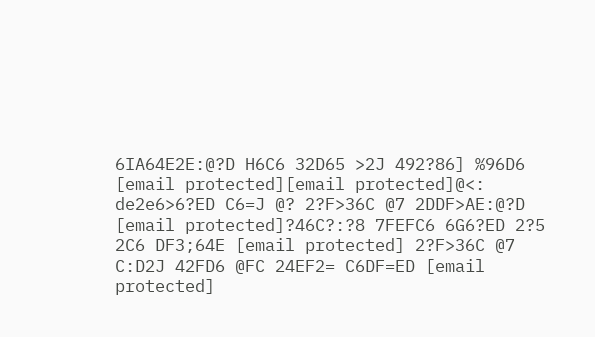6IA64E2E:@?D H6C6 32D65 >2J 492?86] %96D6 [email protected][email protected]@<: de2e6>6?ED C6=J @? 2?F>36C @7 2DDF>AE:@?D [email protected]?46C?:?8 7FEFC6 6G6?ED 2?5 2C6 DF3;64E [email protected] 2?F>36C @7 C:D2J 42FD6 @FC 24EF2= C6DF=ED [email protected]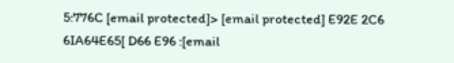5:776C [email protected]> [email protected] E92E 2C6 6IA64E65[ D66 E96 :[email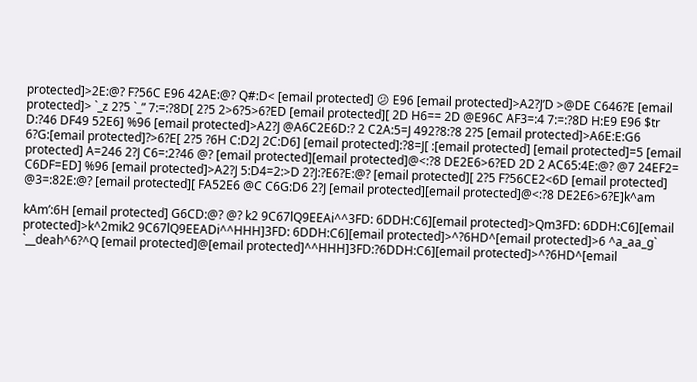protected]>2E:@? F?56C E96 42AE:@? Q#:D< [email protected] 😕 E96 [email protected]>A2?J’D >@DE C646?E [email protected]> `_z 2?5 `_” 7:=:?8D[ 2?5 2>6?5>6?ED [email protected][ 2D H6== 2D @E96C AF3=:4 7:=:?8D H:E9 E96 $tr D:?46 DF49 52E6] %96 [email protected]>A2?J @A6C2E6D:? 2 C2A:5=J 492?8:?8 2?5 [email protected]>A6E:E:G6 6?G:[email protected]?>6?E[ 2?5 ?6H C:D2J 2C:D6] [email protected]:?8=J[ :[email protected] [email protected]=5 [email protected] A=246 2?J C6=:2?46 @? [email protected][email protected]@<:?8 DE2E6>6?ED 2D 2 AC65:4E:@? @7 24EF2= C6DF=ED] %96 [email protected]>A2?J 5:D4=2:>D 2?J:?E6?E:@? [email protected][ 2?5 F?56CE2<6D [email protected] @3=:82E:@? [email protected][ FA52E6 @C C6G:D6 2?J [email protected][email protected]@<:?8 DE2E6>6?E]k^am

kAm’:6H [email protected] G6CD:@? @? k2 9C67lQ9EEAi^^3FD: 6DDH:C6][email protected]>Qm3FD: 6DDH:C6][email protected]>k^2mik2 9C67lQ9EEADi^^HHH]3FD: 6DDH:C6][email protected]>^?6HD^[email protected]>6 ^a_aa_g` `__deah^6?^Q [email protected]@[email protected]^^HHH]3FD:?6DDH:C6][email protected]>^?6HD^[email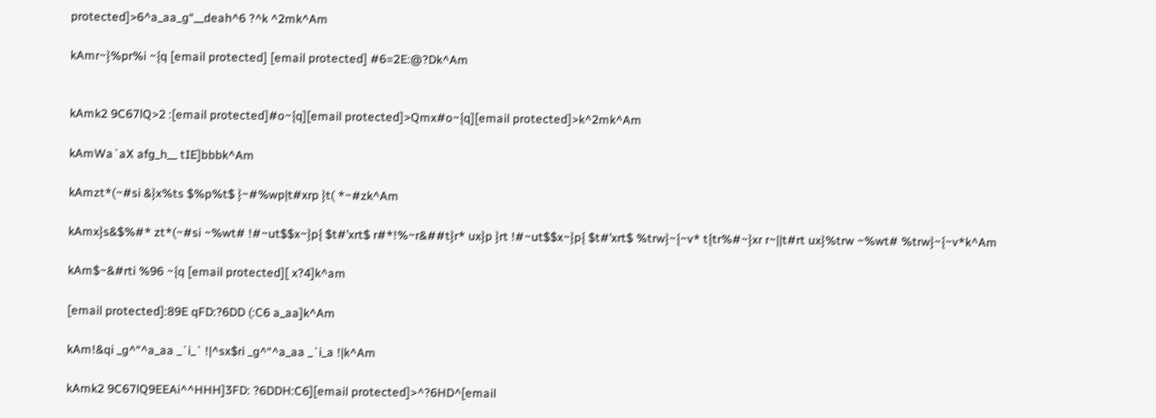protected]>6^a_aa_g“__deah^6 ?^k ^2mk^Am

kAmr~}%pr%i ~{q [email protected] [email protected] #6=2E:@?Dk^Am


kAmk2 9C67lQ>2 :[email protected]#o~{q][email protected]>Qmx#o~{q][email protected]>k^2mk^Am

kAmWa`aX afg_h__ tIE]bbbk^Am

kAmzt*(~#si &}x%ts $%p%t$ }~#%wp|t#xrp }t( *~#zk^Am

kAmx}s&$%#* zt*(~#si ~%wt# !#~ut$$x~}p{ $t#’xrt$ r#*!%~r&##t}r* ux}p }rt !#~ut$$x~}p{ $t#’xrt$ %trw}~{~v* t{tr%#~}xr r~||t#rt ux}%trw ~%wt# %trw}~{~v*k^Am

kAm$~&#rti %96 ~{q [email protected][ x?4]k^am

[email protected]:89E qFD:?6DD (:C6 a_aa]k^Am

kAm!&qi _g^“^a_aa _`i_` !|^sx$ri _g^“^a_aa _`i_a !|k^Am

kAmk2 9C67lQ9EEAi^^HHH]3FD: ?6DDH:C6][email protected]>^?6HD^[email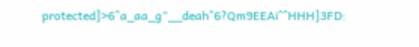protected]>6^a_aa_g“__deah^6?Qm9EEAi^^HHH]3FD: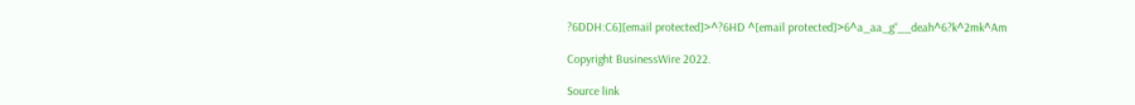?6DDH:C6][email protected]>^?6HD ^[email protected]>6^a_aa_g“__deah^6?k^2mk^Am

Copyright BusinessWire 2022.

Source link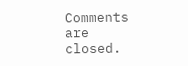Comments are closed.